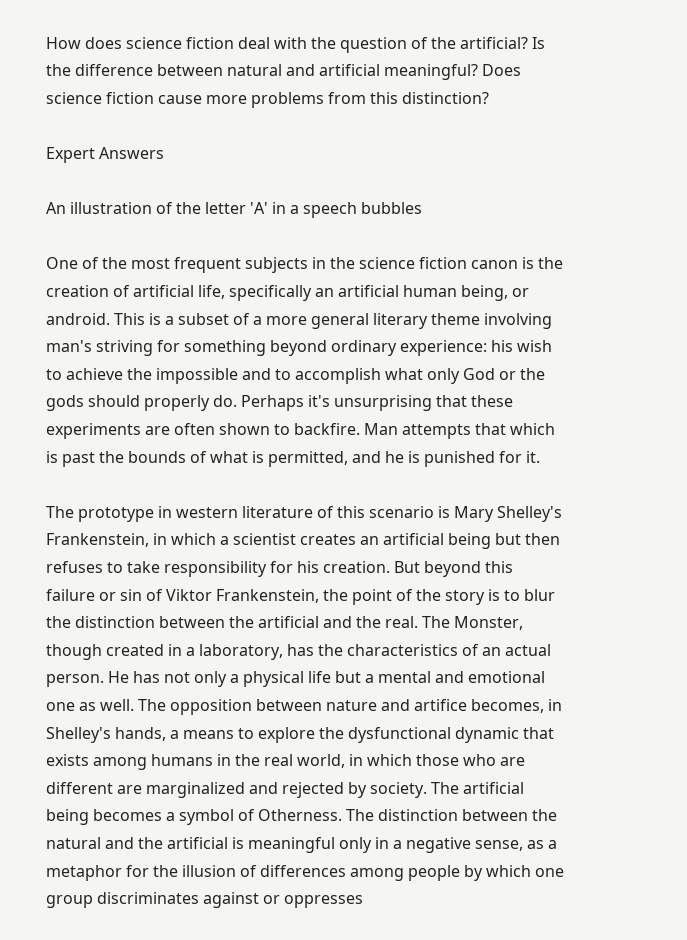How does science fiction deal with the question of the artificial? Is the difference between natural and artificial meaningful? Does science fiction cause more problems from this distinction?

Expert Answers

An illustration of the letter 'A' in a speech bubbles

One of the most frequent subjects in the science fiction canon is the creation of artificial life, specifically an artificial human being, or android. This is a subset of a more general literary theme involving man's striving for something beyond ordinary experience: his wish to achieve the impossible and to accomplish what only God or the gods should properly do. Perhaps it's unsurprising that these experiments are often shown to backfire. Man attempts that which is past the bounds of what is permitted, and he is punished for it.

The prototype in western literature of this scenario is Mary Shelley's Frankenstein, in which a scientist creates an artificial being but then refuses to take responsibility for his creation. But beyond this failure or sin of Viktor Frankenstein, the point of the story is to blur the distinction between the artificial and the real. The Monster, though created in a laboratory, has the characteristics of an actual person. He has not only a physical life but a mental and emotional one as well. The opposition between nature and artifice becomes, in Shelley's hands, a means to explore the dysfunctional dynamic that exists among humans in the real world, in which those who are different are marginalized and rejected by society. The artificial being becomes a symbol of Otherness. The distinction between the natural and the artificial is meaningful only in a negative sense, as a metaphor for the illusion of differences among people by which one group discriminates against or oppresses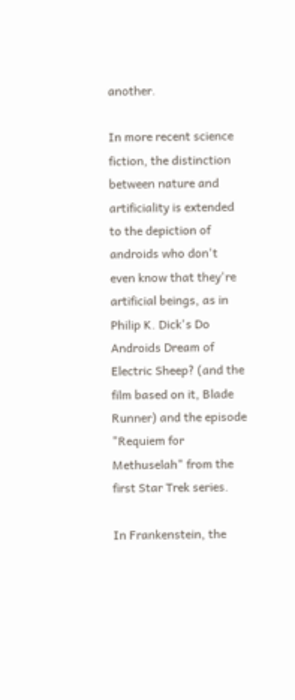another.

In more recent science fiction, the distinction between nature and artificiality is extended to the depiction of androids who don't even know that they're artificial beings, as in Philip K. Dick's Do Androids Dream of Electric Sheep? (and the film based on it, Blade Runner) and the episode "Requiem for Methuselah" from the first Star Trek series.

In Frankenstein, the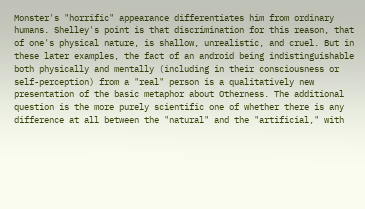Monster's "horrific" appearance differentiates him from ordinary humans. Shelley's point is that discrimination for this reason, that of one's physical nature, is shallow, unrealistic, and cruel. But in these later examples, the fact of an android being indistinguishable both physically and mentally (including in their consciousness or self-perception) from a "real" person is a qualitatively new presentation of the basic metaphor about Otherness. The additional question is the more purely scientific one of whether there is any difference at all between the "natural" and the "artificial," with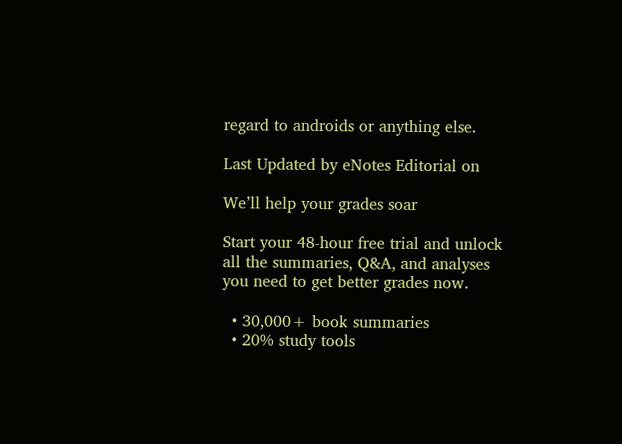regard to androids or anything else.

Last Updated by eNotes Editorial on

We’ll help your grades soar

Start your 48-hour free trial and unlock all the summaries, Q&A, and analyses you need to get better grades now.

  • 30,000+ book summaries
  • 20% study tools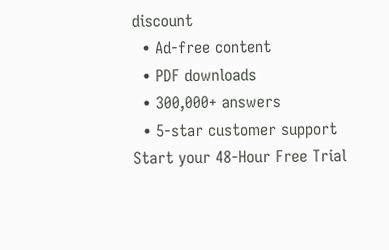discount
  • Ad-free content
  • PDF downloads
  • 300,000+ answers
  • 5-star customer support
Start your 48-Hour Free Trial